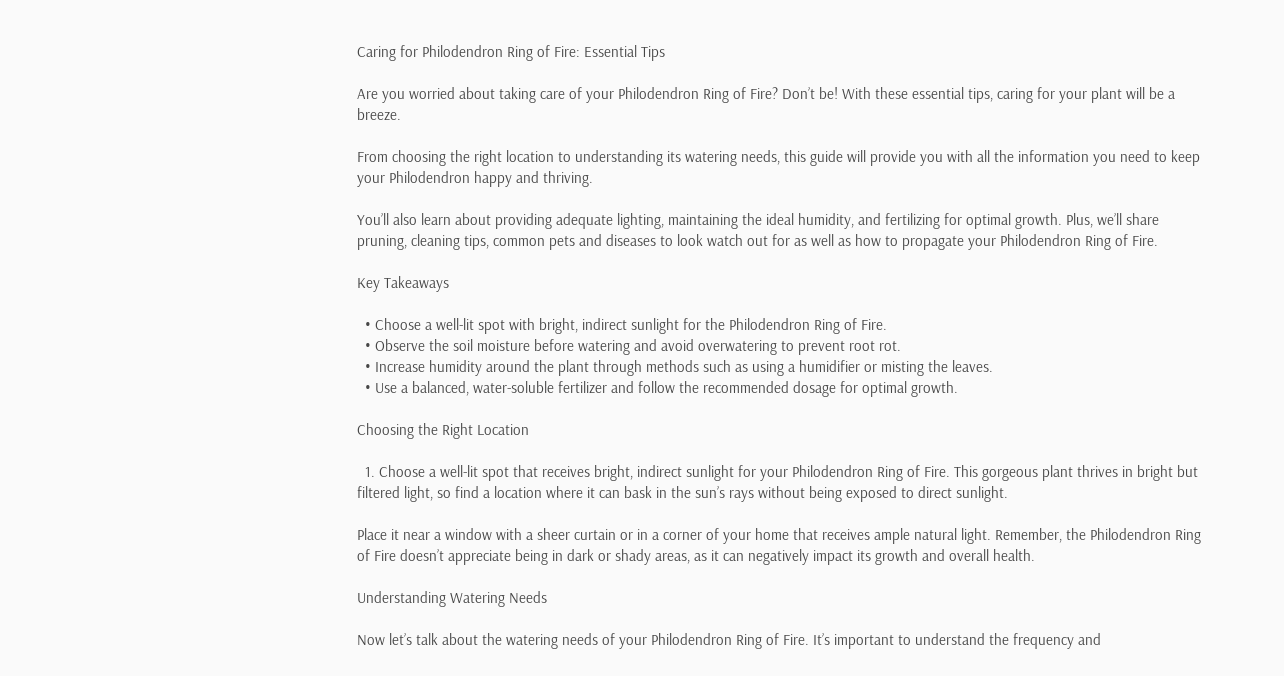Caring for Philodendron Ring of Fire: Essential Tips

Are you worried about taking care of your Philodendron Ring of Fire? Don’t be! With these essential tips, caring for your plant will be a breeze.

From choosing the right location to understanding its watering needs, this guide will provide you with all the information you need to keep your Philodendron happy and thriving.

You’ll also learn about providing adequate lighting, maintaining the ideal humidity, and fertilizing for optimal growth. Plus, we’ll share pruning, cleaning tips, common pets and diseases to look watch out for as well as how to propagate your Philodendron Ring of Fire.

Key Takeaways

  • Choose a well-lit spot with bright, indirect sunlight for the Philodendron Ring of Fire.
  • Observe the soil moisture before watering and avoid overwatering to prevent root rot.
  • Increase humidity around the plant through methods such as using a humidifier or misting the leaves.
  • Use a balanced, water-soluble fertilizer and follow the recommended dosage for optimal growth.

Choosing the Right Location

  1. Choose a well-lit spot that receives bright, indirect sunlight for your Philodendron Ring of Fire. This gorgeous plant thrives in bright but filtered light, so find a location where it can bask in the sun’s rays without being exposed to direct sunlight.

Place it near a window with a sheer curtain or in a corner of your home that receives ample natural light. Remember, the Philodendron Ring of Fire doesn’t appreciate being in dark or shady areas, as it can negatively impact its growth and overall health.

Understanding Watering Needs

Now let’s talk about the watering needs of your Philodendron Ring of Fire. It’s important to understand the frequency and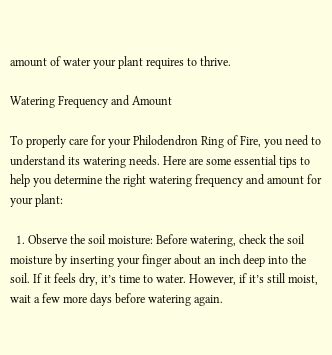amount of water your plant requires to thrive.

Watering Frequency and Amount

To properly care for your Philodendron Ring of Fire, you need to understand its watering needs. Here are some essential tips to help you determine the right watering frequency and amount for your plant:

  1. Observe the soil moisture: Before watering, check the soil moisture by inserting your finger about an inch deep into the soil. If it feels dry, it’s time to water. However, if it’s still moist, wait a few more days before watering again.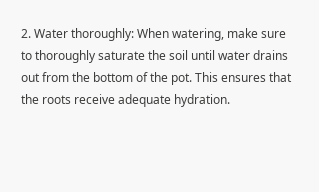2. Water thoroughly: When watering, make sure to thoroughly saturate the soil until water drains out from the bottom of the pot. This ensures that the roots receive adequate hydration.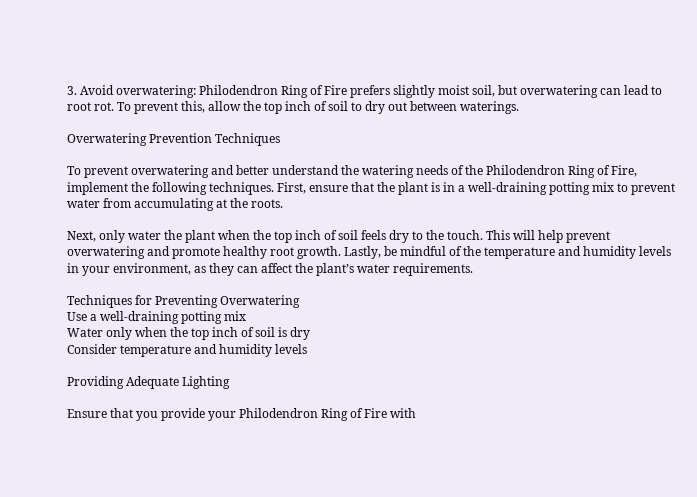3. Avoid overwatering: Philodendron Ring of Fire prefers slightly moist soil, but overwatering can lead to root rot. To prevent this, allow the top inch of soil to dry out between waterings.

Overwatering Prevention Techniques

To prevent overwatering and better understand the watering needs of the Philodendron Ring of Fire, implement the following techniques. First, ensure that the plant is in a well-draining potting mix to prevent water from accumulating at the roots.

Next, only water the plant when the top inch of soil feels dry to the touch. This will help prevent overwatering and promote healthy root growth. Lastly, be mindful of the temperature and humidity levels in your environment, as they can affect the plant’s water requirements.

Techniques for Preventing Overwatering
Use a well-draining potting mix
Water only when the top inch of soil is dry
Consider temperature and humidity levels

Providing Adequate Lighting

Ensure that you provide your Philodendron Ring of Fire with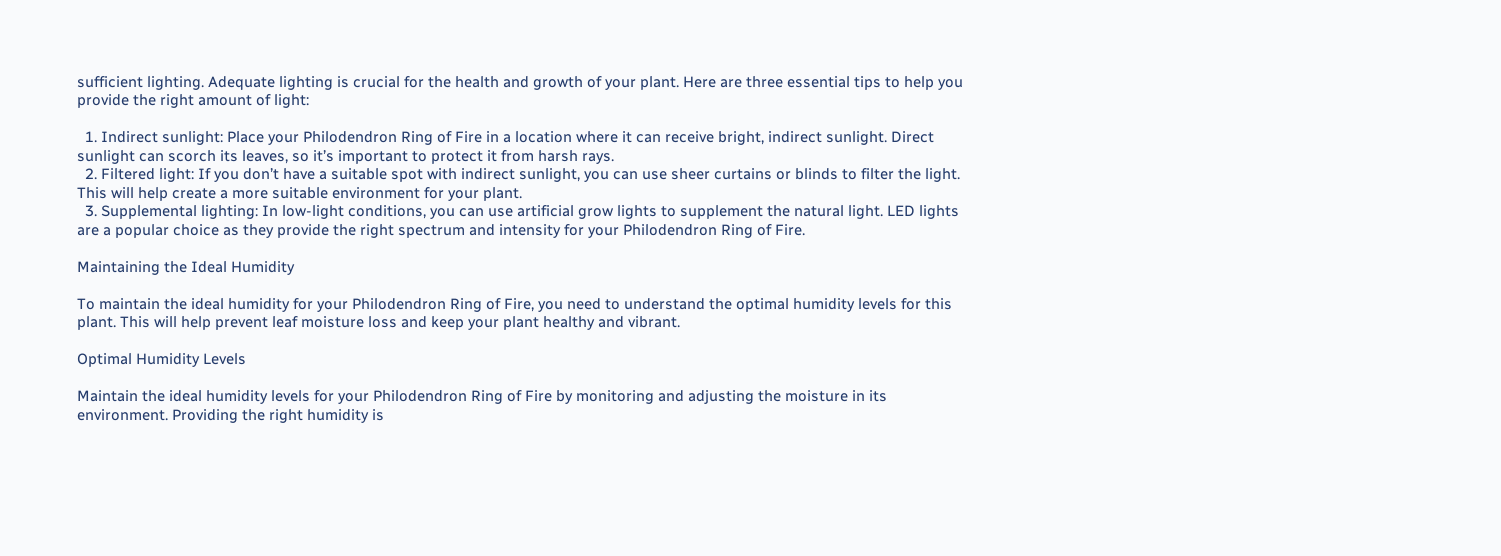sufficient lighting. Adequate lighting is crucial for the health and growth of your plant. Here are three essential tips to help you provide the right amount of light:

  1. Indirect sunlight: Place your Philodendron Ring of Fire in a location where it can receive bright, indirect sunlight. Direct sunlight can scorch its leaves, so it’s important to protect it from harsh rays.
  2. Filtered light: If you don’t have a suitable spot with indirect sunlight, you can use sheer curtains or blinds to filter the light. This will help create a more suitable environment for your plant.
  3. Supplemental lighting: In low-light conditions, you can use artificial grow lights to supplement the natural light. LED lights are a popular choice as they provide the right spectrum and intensity for your Philodendron Ring of Fire.

Maintaining the Ideal Humidity

To maintain the ideal humidity for your Philodendron Ring of Fire, you need to understand the optimal humidity levels for this plant. This will help prevent leaf moisture loss and keep your plant healthy and vibrant.

Optimal Humidity Levels

Maintain the ideal humidity levels for your Philodendron Ring of Fire by monitoring and adjusting the moisture in its environment. Providing the right humidity is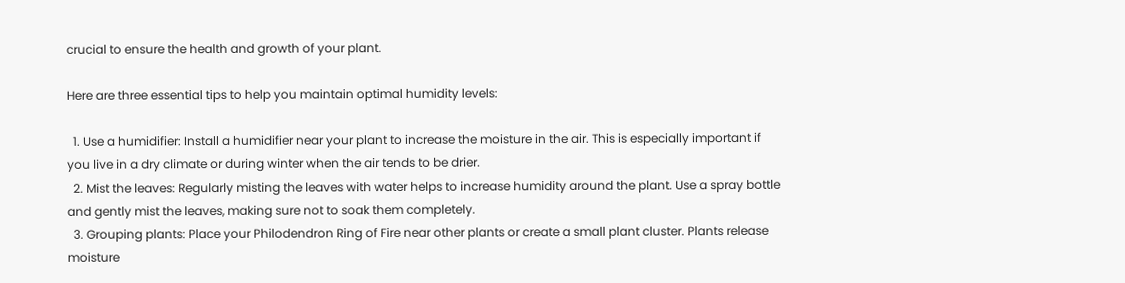crucial to ensure the health and growth of your plant.

Here are three essential tips to help you maintain optimal humidity levels:

  1. Use a humidifier: Install a humidifier near your plant to increase the moisture in the air. This is especially important if you live in a dry climate or during winter when the air tends to be drier.
  2. Mist the leaves: Regularly misting the leaves with water helps to increase humidity around the plant. Use a spray bottle and gently mist the leaves, making sure not to soak them completely.
  3. Grouping plants: Place your Philodendron Ring of Fire near other plants or create a small plant cluster. Plants release moisture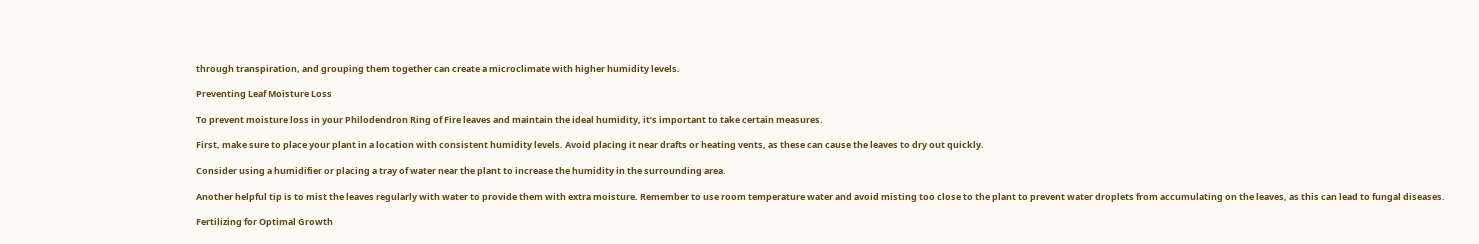through transpiration, and grouping them together can create a microclimate with higher humidity levels.

Preventing Leaf Moisture Loss

To prevent moisture loss in your Philodendron Ring of Fire leaves and maintain the ideal humidity, it’s important to take certain measures.

First, make sure to place your plant in a location with consistent humidity levels. Avoid placing it near drafts or heating vents, as these can cause the leaves to dry out quickly.

Consider using a humidifier or placing a tray of water near the plant to increase the humidity in the surrounding area.

Another helpful tip is to mist the leaves regularly with water to provide them with extra moisture. Remember to use room temperature water and avoid misting too close to the plant to prevent water droplets from accumulating on the leaves, as this can lead to fungal diseases.

Fertilizing for Optimal Growth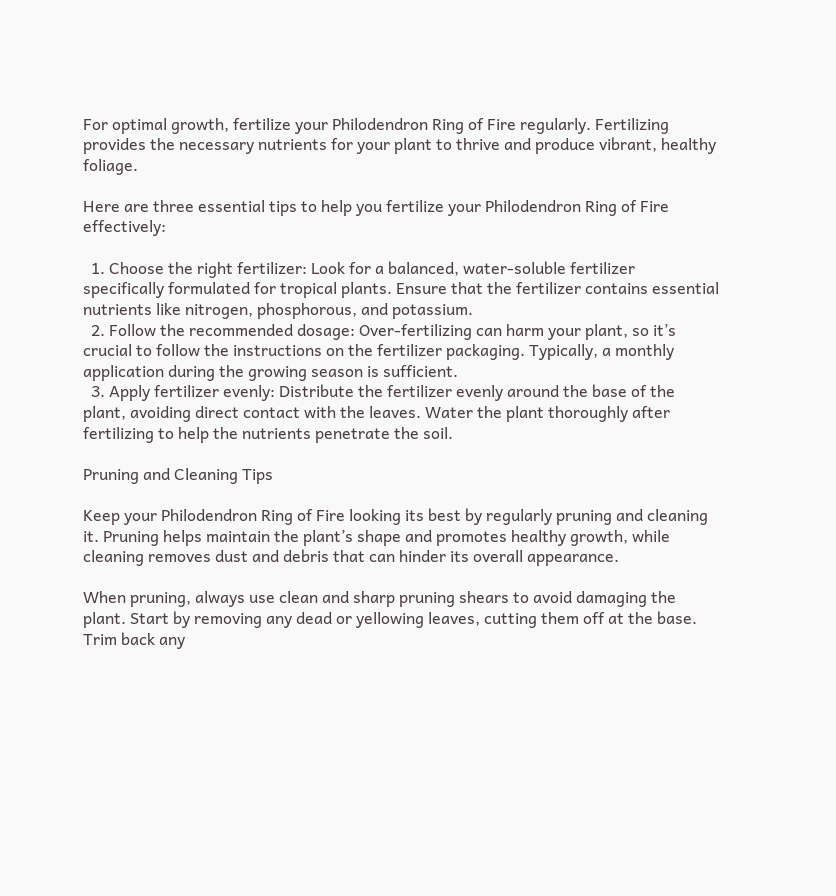For optimal growth, fertilize your Philodendron Ring of Fire regularly. Fertilizing provides the necessary nutrients for your plant to thrive and produce vibrant, healthy foliage.

Here are three essential tips to help you fertilize your Philodendron Ring of Fire effectively:

  1. Choose the right fertilizer: Look for a balanced, water-soluble fertilizer specifically formulated for tropical plants. Ensure that the fertilizer contains essential nutrients like nitrogen, phosphorous, and potassium.
  2. Follow the recommended dosage: Over-fertilizing can harm your plant, so it’s crucial to follow the instructions on the fertilizer packaging. Typically, a monthly application during the growing season is sufficient.
  3. Apply fertilizer evenly: Distribute the fertilizer evenly around the base of the plant, avoiding direct contact with the leaves. Water the plant thoroughly after fertilizing to help the nutrients penetrate the soil.

Pruning and Cleaning Tips

Keep your Philodendron Ring of Fire looking its best by regularly pruning and cleaning it. Pruning helps maintain the plant’s shape and promotes healthy growth, while cleaning removes dust and debris that can hinder its overall appearance.

When pruning, always use clean and sharp pruning shears to avoid damaging the plant. Start by removing any dead or yellowing leaves, cutting them off at the base. Trim back any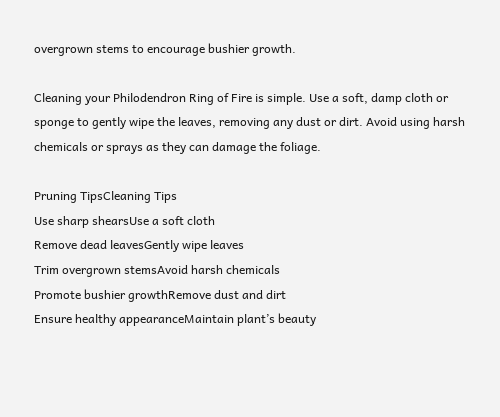overgrown stems to encourage bushier growth.

Cleaning your Philodendron Ring of Fire is simple. Use a soft, damp cloth or sponge to gently wipe the leaves, removing any dust or dirt. Avoid using harsh chemicals or sprays as they can damage the foliage.

Pruning TipsCleaning Tips
Use sharp shearsUse a soft cloth
Remove dead leavesGently wipe leaves
Trim overgrown stemsAvoid harsh chemicals
Promote bushier growthRemove dust and dirt
Ensure healthy appearanceMaintain plant’s beauty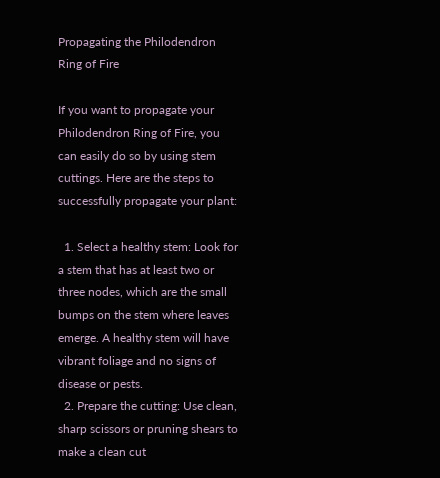Propagating the Philodendron Ring of Fire

If you want to propagate your Philodendron Ring of Fire, you can easily do so by using stem cuttings. Here are the steps to successfully propagate your plant:

  1. Select a healthy stem: Look for a stem that has at least two or three nodes, which are the small bumps on the stem where leaves emerge. A healthy stem will have vibrant foliage and no signs of disease or pests.
  2. Prepare the cutting: Use clean, sharp scissors or pruning shears to make a clean cut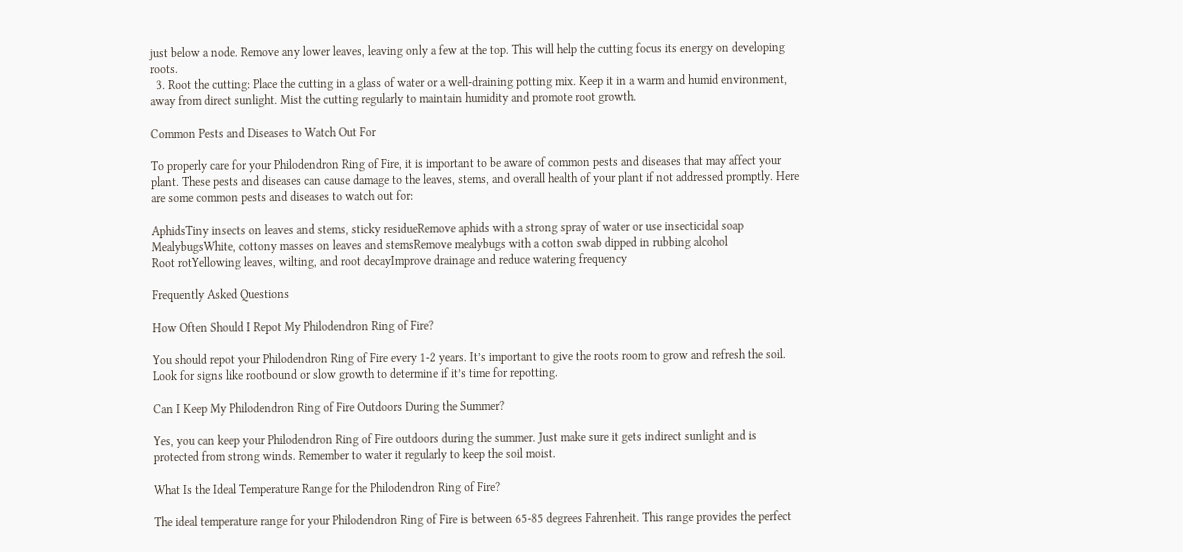just below a node. Remove any lower leaves, leaving only a few at the top. This will help the cutting focus its energy on developing roots.
  3. Root the cutting: Place the cutting in a glass of water or a well-draining potting mix. Keep it in a warm and humid environment, away from direct sunlight. Mist the cutting regularly to maintain humidity and promote root growth.

Common Pests and Diseases to Watch Out For

To properly care for your Philodendron Ring of Fire, it is important to be aware of common pests and diseases that may affect your plant. These pests and diseases can cause damage to the leaves, stems, and overall health of your plant if not addressed promptly. Here are some common pests and diseases to watch out for:

AphidsTiny insects on leaves and stems, sticky residueRemove aphids with a strong spray of water or use insecticidal soap
MealybugsWhite, cottony masses on leaves and stemsRemove mealybugs with a cotton swab dipped in rubbing alcohol
Root rotYellowing leaves, wilting, and root decayImprove drainage and reduce watering frequency

Frequently Asked Questions

How Often Should I Repot My Philodendron Ring of Fire?

You should repot your Philodendron Ring of Fire every 1-2 years. It’s important to give the roots room to grow and refresh the soil. Look for signs like rootbound or slow growth to determine if it’s time for repotting.

Can I Keep My Philodendron Ring of Fire Outdoors During the Summer?

Yes, you can keep your Philodendron Ring of Fire outdoors during the summer. Just make sure it gets indirect sunlight and is protected from strong winds. Remember to water it regularly to keep the soil moist.

What Is the Ideal Temperature Range for the Philodendron Ring of Fire?

The ideal temperature range for your Philodendron Ring of Fire is between 65-85 degrees Fahrenheit. This range provides the perfect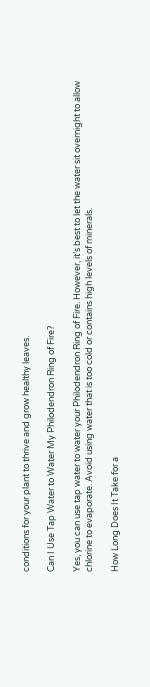conditions for your plant to thrive and grow healthy leaves.

Can I Use Tap Water to Water My Philodendron Ring of Fire?

Yes, you can use tap water to water your Philodendron Ring of Fire. However, it’s best to let the water sit overnight to allow chlorine to evaporate. Avoid using water that is too cold or contains high levels of minerals.

How Long Does It Take for a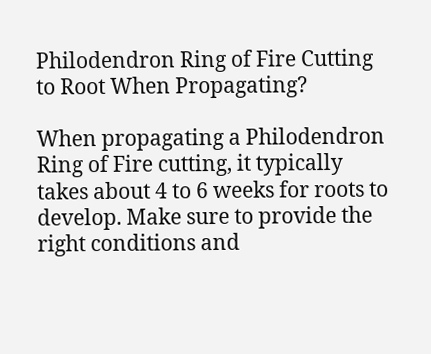Philodendron Ring of Fire Cutting to Root When Propagating?

When propagating a Philodendron Ring of Fire cutting, it typically takes about 4 to 6 weeks for roots to develop. Make sure to provide the right conditions and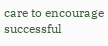care to encourage successful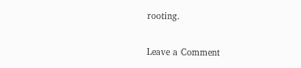rooting.

Leave a Comment